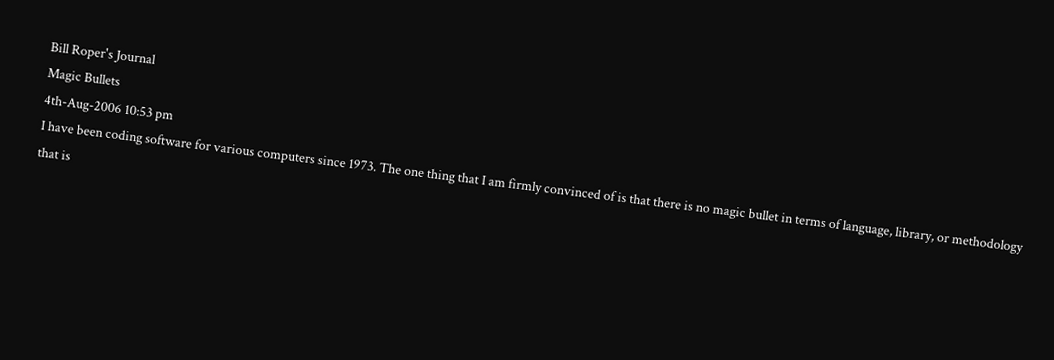Bill Roper's Journal
Magic Bullets
4th-Aug-2006 10:53 pm
I have been coding software for various computers since 1973. The one thing that I am firmly convinced of is that there is no magic bullet in terms of language, library, or methodology that is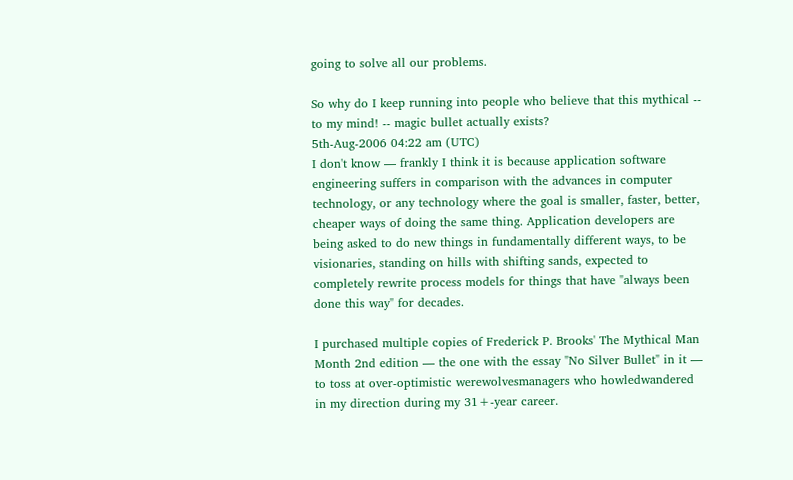going to solve all our problems.

So why do I keep running into people who believe that this mythical -- to my mind! -- magic bullet actually exists?
5th-Aug-2006 04:22 am (UTC)
I don't know — frankly I think it is because application software engineering suffers in comparison with the advances in computer technology, or any technology where the goal is smaller, faster, better, cheaper ways of doing the same thing. Application developers are being asked to do new things in fundamentally different ways, to be visionaries, standing on hills with shifting sands, expected to completely rewrite process models for things that have "always been done this way" for decades.

I purchased multiple copies of Frederick P. Brooks' The Mythical Man Month 2nd edition — the one with the essay "No Silver Bullet" in it — to toss at over-optimistic werewolvesmanagers who howledwandered in my direction during my 31+-year career.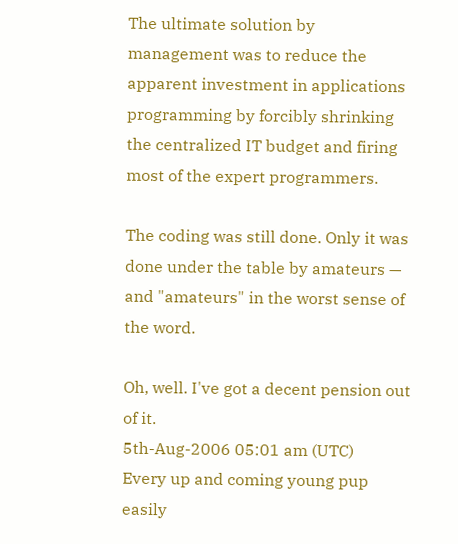The ultimate solution by management was to reduce the apparent investment in applications programming by forcibly shrinking the centralized IT budget and firing most of the expert programmers.

The coding was still done. Only it was done under the table by amateurs — and "amateurs" in the worst sense of the word.

Oh, well. I've got a decent pension out of it.
5th-Aug-2006 05:01 am (UTC)
Every up and coming young pup easily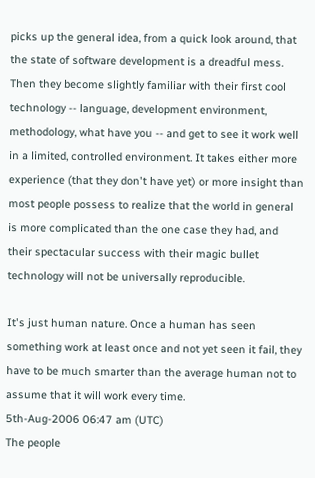picks up the general idea, from a quick look around, that the state of software development is a dreadful mess. Then they become slightly familiar with their first cool technology -- language, development environment, methodology, what have you -- and get to see it work well in a limited, controlled environment. It takes either more experience (that they don't have yet) or more insight than most people possess to realize that the world in general is more complicated than the one case they had, and their spectacular success with their magic bullet technology will not be universally reproducible.

It's just human nature. Once a human has seen something work at least once and not yet seen it fail, they have to be much smarter than the average human not to assume that it will work every time.
5th-Aug-2006 06:47 am (UTC)
The people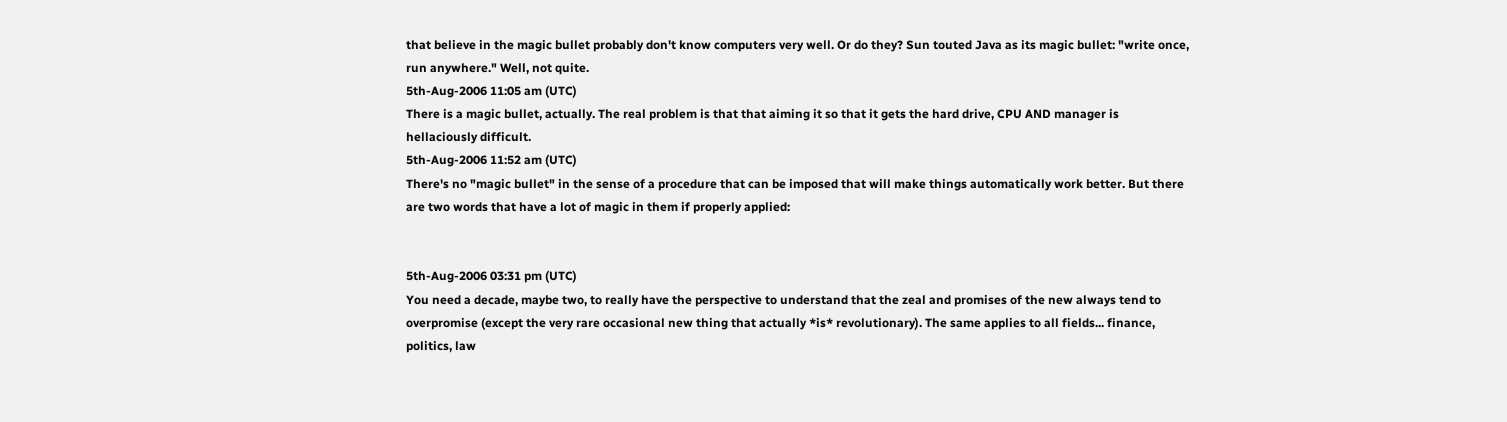that believe in the magic bullet probably don't know computers very well. Or do they? Sun touted Java as its magic bullet: "write once, run anywhere." Well, not quite.
5th-Aug-2006 11:05 am (UTC)
There is a magic bullet, actually. The real problem is that that aiming it so that it gets the hard drive, CPU AND manager is hellaciously difficult.
5th-Aug-2006 11:52 am (UTC)
There's no "magic bullet" in the sense of a procedure that can be imposed that will make things automatically work better. But there are two words that have a lot of magic in them if properly applied:


5th-Aug-2006 03:31 pm (UTC)
You need a decade, maybe two, to really have the perspective to understand that the zeal and promises of the new always tend to overpromise (except the very rare occasional new thing that actually *is* revolutionary). The same applies to all fields... finance, politics, law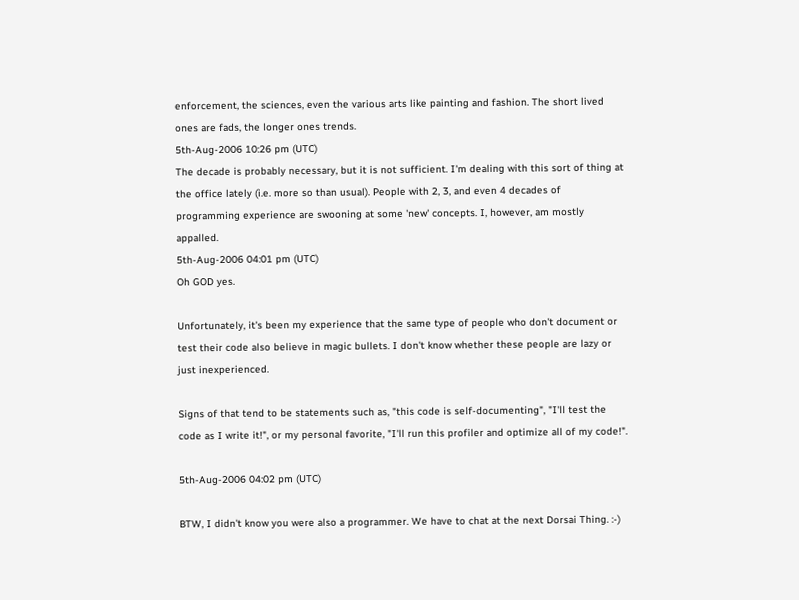enforcement, the sciences, even the various arts like painting and fashion. The short lived ones are fads, the longer ones trends.
5th-Aug-2006 10:26 pm (UTC)
The decade is probably necessary, but it is not sufficient. I'm dealing with this sort of thing at the office lately (i.e. more so than usual). People with 2, 3, and even 4 decades of programming experience are swooning at some 'new' concepts. I, however, am mostly appalled.
5th-Aug-2006 04:01 pm (UTC)
Oh GOD yes.

Unfortunately, it's been my experience that the same type of people who don't document or test their code also believe in magic bullets. I don't know whether these people are lazy or just inexperienced.

Signs of that tend to be statements such as, "this code is self-documenting", "I'll test the code as I write it!", or my personal favorite, "I'll run this profiler and optimize all of my code!".

5th-Aug-2006 04:02 pm (UTC)

BTW, I didn't know you were also a programmer. We have to chat at the next Dorsai Thing. :-)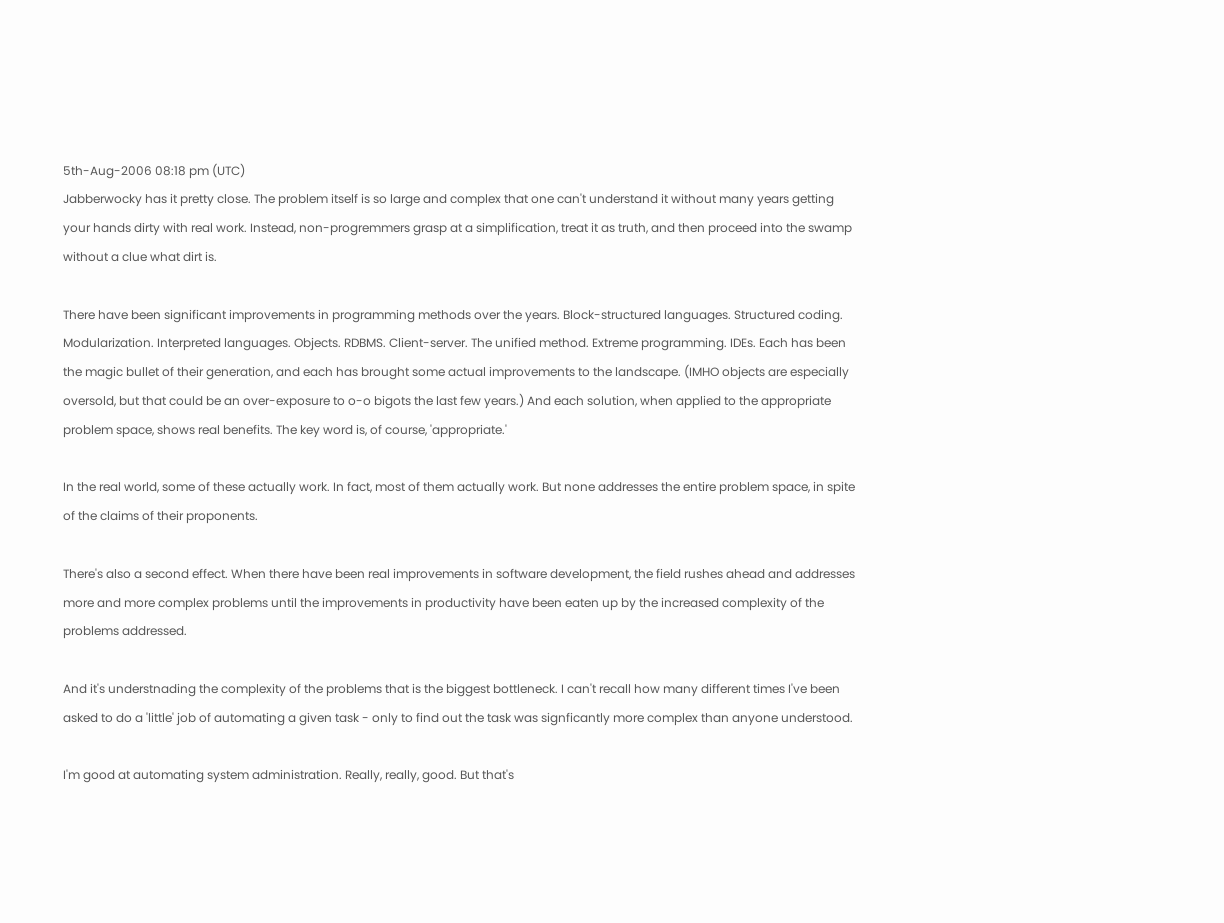5th-Aug-2006 08:18 pm (UTC)
Jabberwocky has it pretty close. The problem itself is so large and complex that one can't understand it without many years getting your hands dirty with real work. Instead, non-progremmers grasp at a simplification, treat it as truth, and then proceed into the swamp without a clue what dirt is.

There have been significant improvements in programming methods over the years. Block-structured languages. Structured coding. Modularization. Interpreted languages. Objects. RDBMS. Client-server. The unified method. Extreme programming. IDEs. Each has been the magic bullet of their generation, and each has brought some actual improvements to the landscape. (IMHO objects are especially oversold, but that could be an over-exposure to o-o bigots the last few years.) And each solution, when applied to the appropriate problem space, shows real benefits. The key word is, of course, 'appropriate.'

In the real world, some of these actually work. In fact, most of them actually work. But none addresses the entire problem space, in spite of the claims of their proponents.

There's also a second effect. When there have been real improvements in software development, the field rushes ahead and addresses more and more complex problems until the improvements in productivity have been eaten up by the increased complexity of the problems addressed.

And it's understnading the complexity of the problems that is the biggest bottleneck. I can't recall how many different times I've been asked to do a 'little' job of automating a given task - only to find out the task was signficantly more complex than anyone understood.

I'm good at automating system administration. Really, really, good. But that's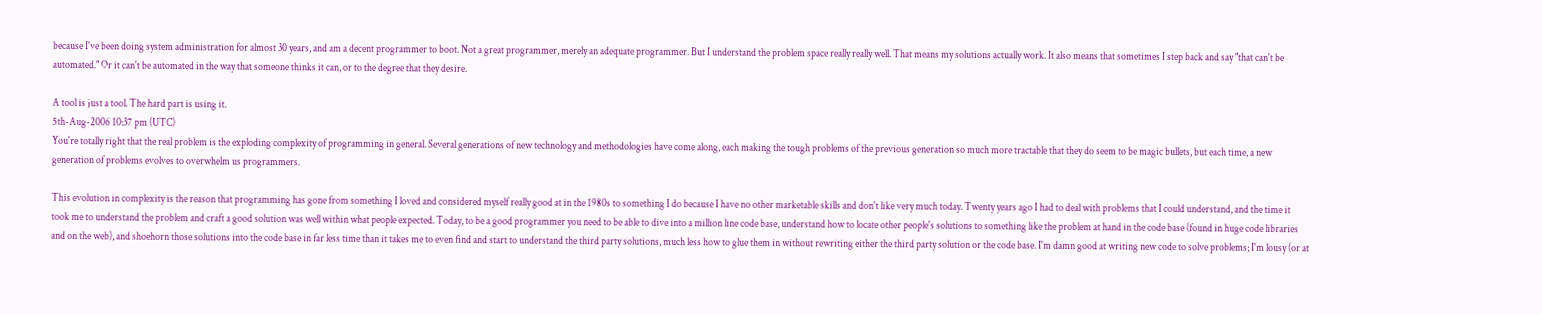because I've been doing system administration for almost 30 years, and am a decent programmer to boot. Not a great programmer, merely an adequate programmer. But I understand the problem space really really well. That means my solutions actually work. It also means that sometimes I step back and say "that can't be automated." Or it can't be automated in the way that someone thinks it can, or to the degree that they desire.

A tool is just a tool. The hard part is using it.
5th-Aug-2006 10:37 pm (UTC)
You're totally right that the real problem is the exploding complexity of programming in general. Several generations of new technology and methodologies have come along, each making the tough problems of the previous generation so much more tractable that they do seem to be magic bullets, but each time, a new generation of problems evolves to overwhelm us programmers.

This evolution in complexity is the reason that programming has gone from something I loved and considered myself really good at in the 1980s to something I do because I have no other marketable skills and don't like very much today. Twenty years ago I had to deal with problems that I could understand, and the time it took me to understand the problem and craft a good solution was well within what people expected. Today, to be a good programmer you need to be able to dive into a million line code base, understand how to locate other people's solutions to something like the problem at hand in the code base (found in huge code libraries and on the web), and shoehorn those solutions into the code base in far less time than it takes me to even find and start to understand the third party solutions, much less how to glue them in without rewriting either the third party solution or the code base. I'm damn good at writing new code to solve problems; I'm lousy (or at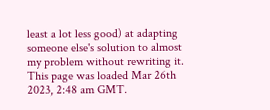least a lot less good) at adapting someone else's solution to almost my problem without rewriting it.
This page was loaded Mar 26th 2023, 2:48 am GMT.